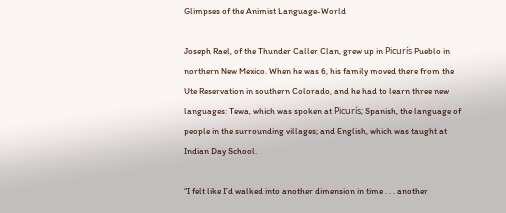Glimpses of the Animist Language-World

Joseph Rael, of the Thunder Caller Clan, grew up in Picurís Pueblo in northern New Mexico. When he was 6, his family moved there from the Ute Reservation in southern Colorado, and he had to learn three new languages: Tewa, which was spoken at Picurís; Spanish, the language of people in the surrounding villages; and English, which was taught at Indian Day School.

“I felt like I’d walked into another dimension in time . . . another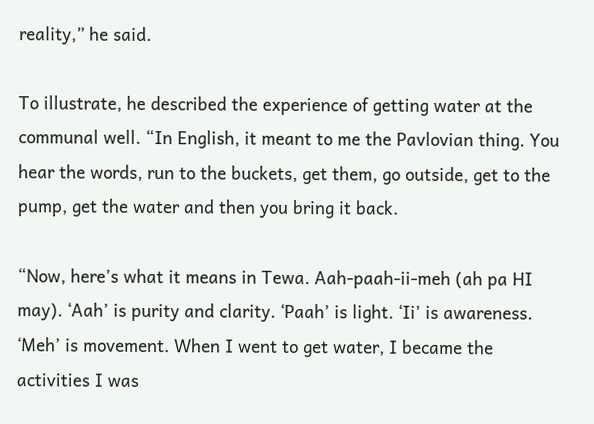reality,” he said.

To illustrate, he described the experience of getting water at the communal well. “In English, it meant to me the Pavlovian thing. You hear the words, run to the buckets, get them, go outside, get to the pump, get the water and then you bring it back.

“Now, here’s what it means in Tewa. Aah-paah-ii-meh (ah pa HI may). ‘Aah’ is purity and clarity. ‘Paah’ is light. ‘Ii’ is awareness. ‘Meh’ is movement. When I went to get water, I became the activities I was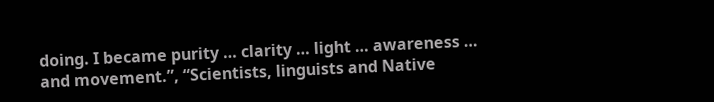doing. I became purity … clarity … light … awareness … and movement.”, “Scientists, linguists and Native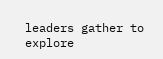leaders gather to explore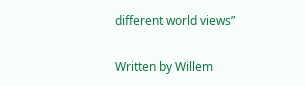different world views”

Written by Willem